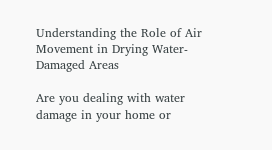Understanding the Role of Air Movement in Drying Water-Damaged Areas

Are you dealing with water damage in your home or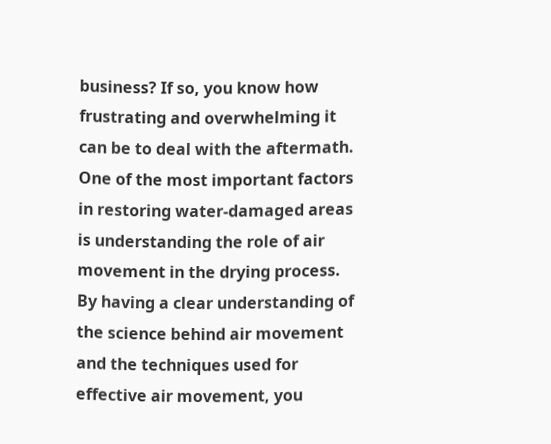business? If so, you know how frustrating and overwhelming it can be to deal with the aftermath. One of the most important factors in restoring water-damaged areas is understanding the role of air movement in the drying process. By having a clear understanding of the science behind air movement and the techniques used for effective air movement, you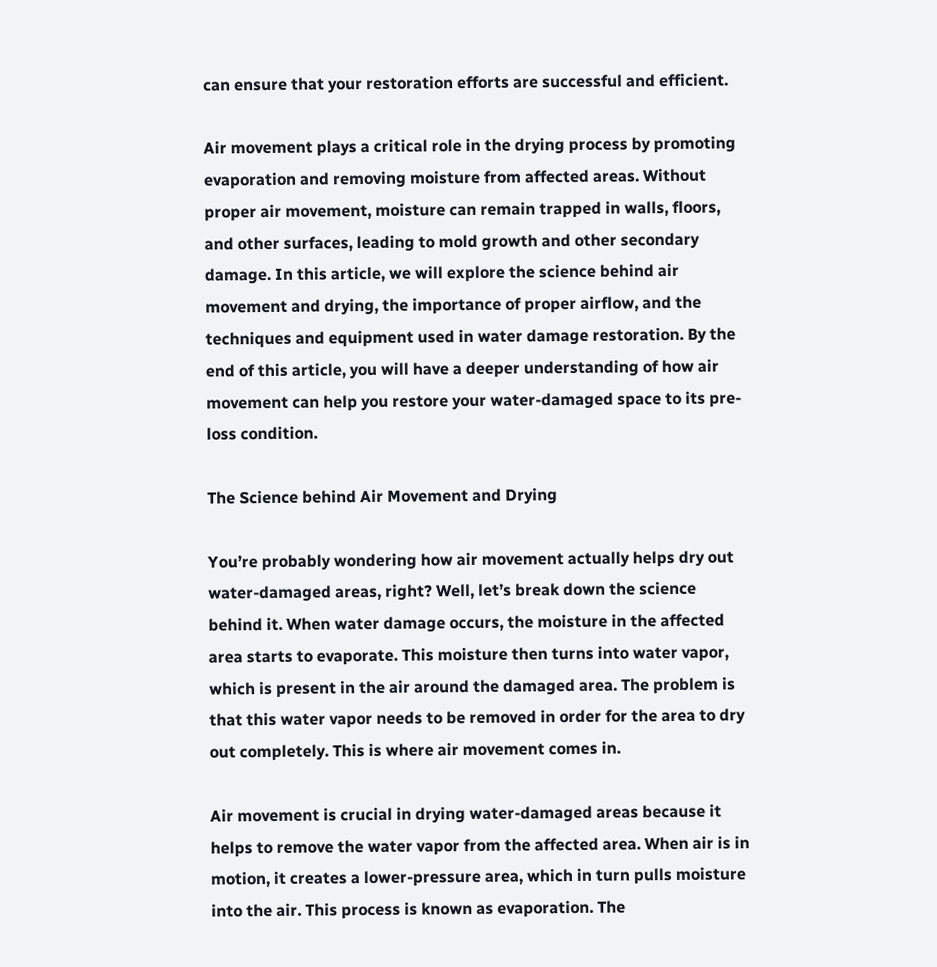can ensure that your restoration efforts are successful and efficient.

Air movement plays a critical role in the drying process by promoting evaporation and removing moisture from affected areas. Without proper air movement, moisture can remain trapped in walls, floors, and other surfaces, leading to mold growth and other secondary damage. In this article, we will explore the science behind air movement and drying, the importance of proper airflow, and the techniques and equipment used in water damage restoration. By the end of this article, you will have a deeper understanding of how air movement can help you restore your water-damaged space to its pre-loss condition.

The Science behind Air Movement and Drying

You’re probably wondering how air movement actually helps dry out water-damaged areas, right? Well, let’s break down the science behind it. When water damage occurs, the moisture in the affected area starts to evaporate. This moisture then turns into water vapor, which is present in the air around the damaged area. The problem is that this water vapor needs to be removed in order for the area to dry out completely. This is where air movement comes in.

Air movement is crucial in drying water-damaged areas because it helps to remove the water vapor from the affected area. When air is in motion, it creates a lower-pressure area, which in turn pulls moisture into the air. This process is known as evaporation. The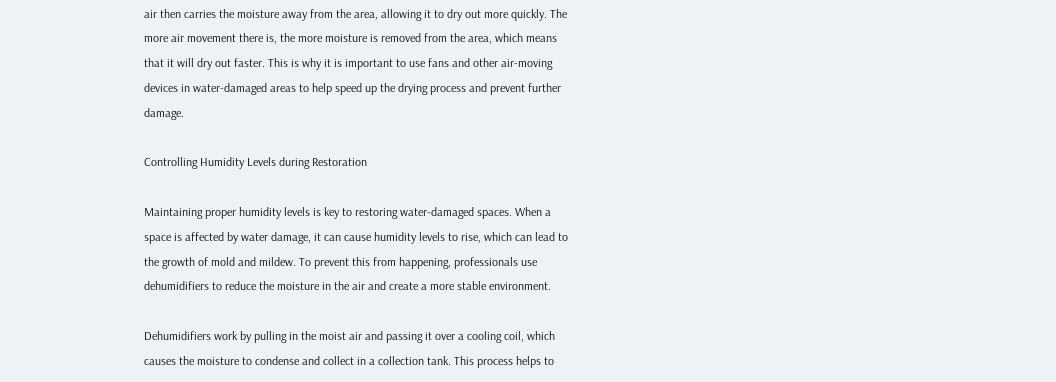air then carries the moisture away from the area, allowing it to dry out more quickly. The more air movement there is, the more moisture is removed from the area, which means that it will dry out faster. This is why it is important to use fans and other air-moving devices in water-damaged areas to help speed up the drying process and prevent further damage.

Controlling Humidity Levels during Restoration

Maintaining proper humidity levels is key to restoring water-damaged spaces. When a space is affected by water damage, it can cause humidity levels to rise, which can lead to the growth of mold and mildew. To prevent this from happening, professionals use dehumidifiers to reduce the moisture in the air and create a more stable environment.

Dehumidifiers work by pulling in the moist air and passing it over a cooling coil, which causes the moisture to condense and collect in a collection tank. This process helps to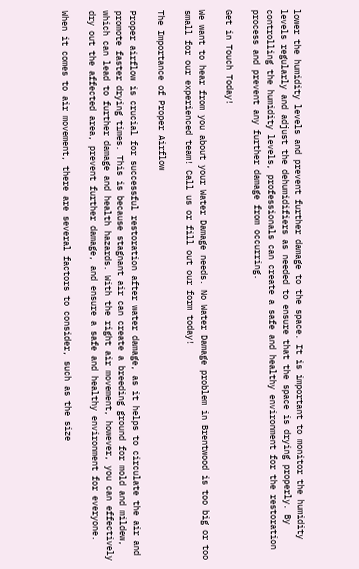lower the humidity levels and prevent further damage to the space. It is important to monitor the humidity levels regularly and adjust the dehumidifiers as needed to ensure that the space is drying properly. By controlling the humidity levels, professionals can create a safe and healthy environment for the restoration process and prevent any further damage from occurring.

Get in Touch Today!

We want to hear from you about your Water Damage needs. No Water Damage problem in Brentwood is too big or too small for our experienced team! Call us or fill out our form today!

The Importance of Proper Airflow

Proper airflow is crucial for successful restoration after water damage, as it helps to circulate the air and promote faster drying times. This is because stagnant air can create a breeding ground for mold and mildew, which can lead to further damage and health hazards. With the right air movement, however, you can effectively dry out the affected area, prevent further damage, and ensure a safe and healthy environment for everyone.

When it comes to air movement, there are several factors to consider, such as the size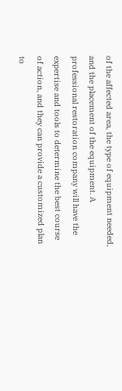of the affected area, the type of equipment needed, and the placement of the equipment. A professional restoration company will have the expertise and tools to determine the best course of action, and they can provide a customized plan to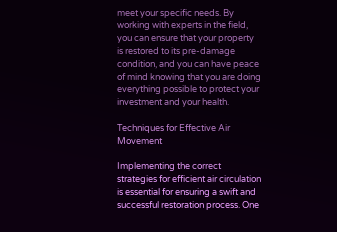meet your specific needs. By working with experts in the field, you can ensure that your property is restored to its pre-damage condition, and you can have peace of mind knowing that you are doing everything possible to protect your investment and your health.

Techniques for Effective Air Movement

Implementing the correct strategies for efficient air circulation is essential for ensuring a swift and successful restoration process. One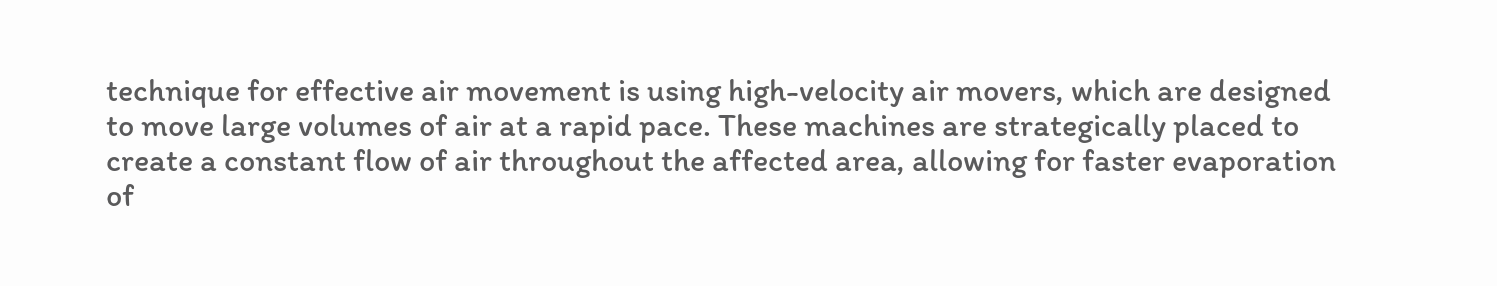technique for effective air movement is using high-velocity air movers, which are designed to move large volumes of air at a rapid pace. These machines are strategically placed to create a constant flow of air throughout the affected area, allowing for faster evaporation of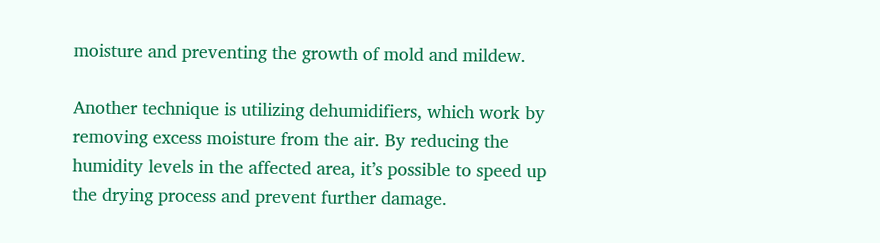moisture and preventing the growth of mold and mildew.

Another technique is utilizing dehumidifiers, which work by removing excess moisture from the air. By reducing the humidity levels in the affected area, it’s possible to speed up the drying process and prevent further damage.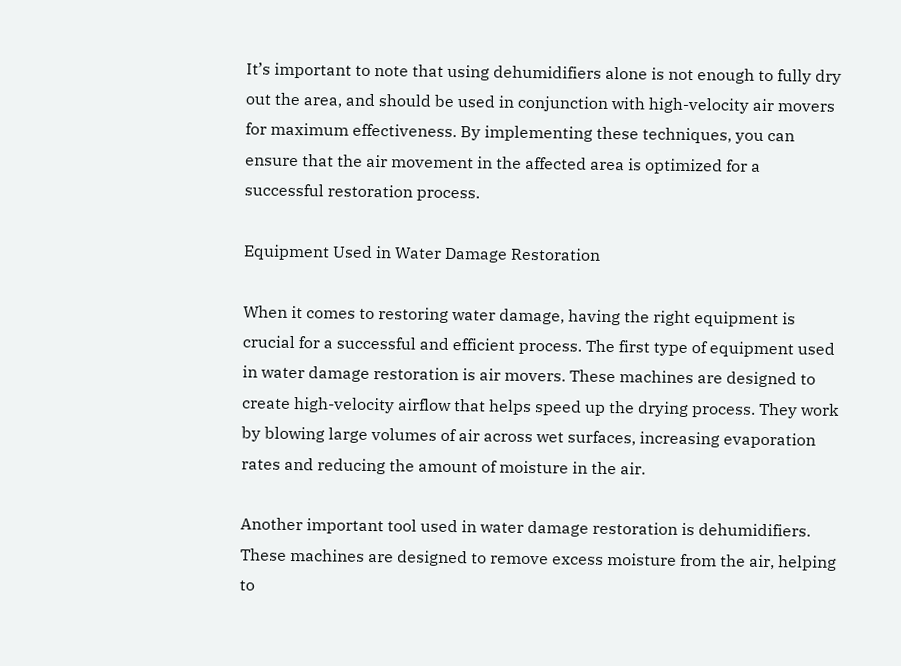It’s important to note that using dehumidifiers alone is not enough to fully dry out the area, and should be used in conjunction with high-velocity air movers for maximum effectiveness. By implementing these techniques, you can ensure that the air movement in the affected area is optimized for a successful restoration process.

Equipment Used in Water Damage Restoration

When it comes to restoring water damage, having the right equipment is crucial for a successful and efficient process. The first type of equipment used in water damage restoration is air movers. These machines are designed to create high-velocity airflow that helps speed up the drying process. They work by blowing large volumes of air across wet surfaces, increasing evaporation rates and reducing the amount of moisture in the air.

Another important tool used in water damage restoration is dehumidifiers. These machines are designed to remove excess moisture from the air, helping to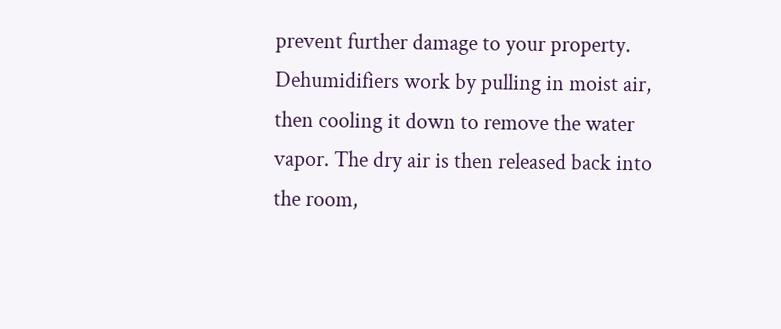prevent further damage to your property. Dehumidifiers work by pulling in moist air, then cooling it down to remove the water vapor. The dry air is then released back into the room,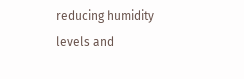reducing humidity levels and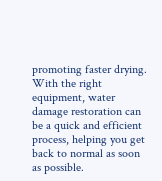promoting faster drying. With the right equipment, water damage restoration can be a quick and efficient process, helping you get back to normal as soon as possible.